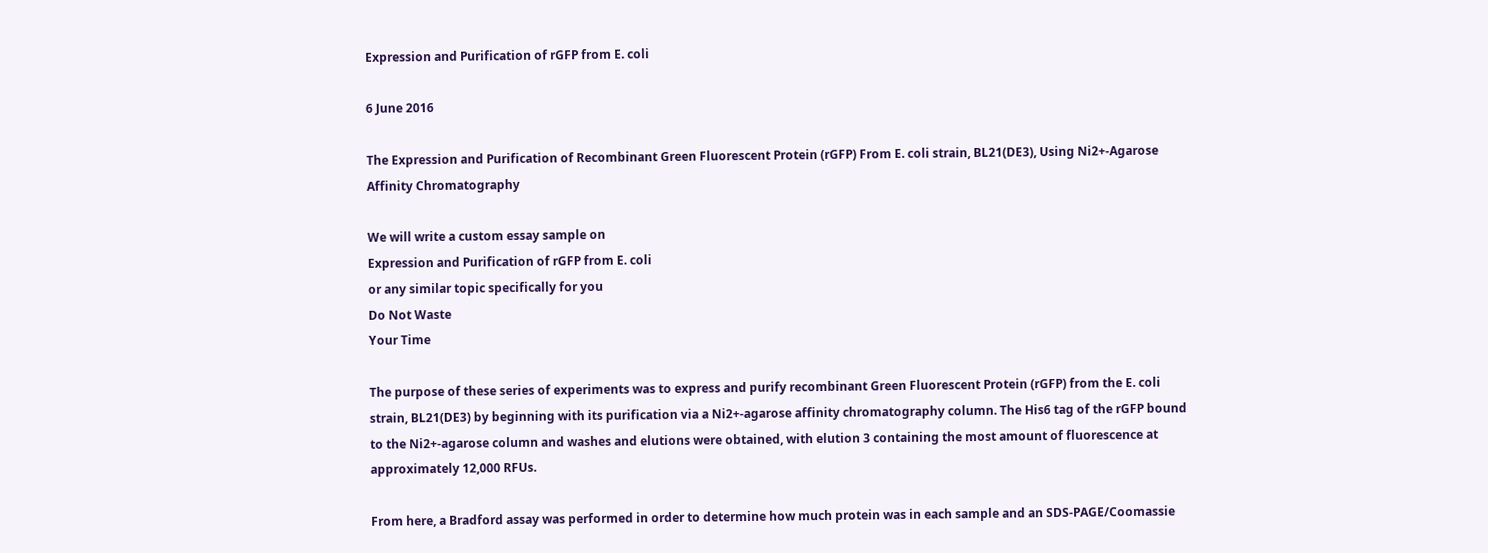Expression and Purification of rGFP from E. coli

6 June 2016

The Expression and Purification of Recombinant Green Fluorescent Protein (rGFP) From E. coli strain, BL21(DE3), Using Ni2+-Agarose Affinity Chromatography

We will write a custom essay sample on
Expression and Purification of rGFP from E. coli
or any similar topic specifically for you
Do Not Waste
Your Time

The purpose of these series of experiments was to express and purify recombinant Green Fluorescent Protein (rGFP) from the E. coli strain, BL21(DE3) by beginning with its purification via a Ni2+-agarose affinity chromatography column. The His6 tag of the rGFP bound to the Ni2+-agarose column and washes and elutions were obtained, with elution 3 containing the most amount of fluorescence at approximately 12,000 RFUs.

From here, a Bradford assay was performed in order to determine how much protein was in each sample and an SDS-PAGE/Coomassie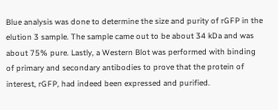Blue analysis was done to determine the size and purity of rGFP in the elution 3 sample. The sample came out to be about 34 kDa and was about 75% pure. Lastly, a Western Blot was performed with binding of primary and secondary antibodies to prove that the protein of interest, rGFP, had indeed been expressed and purified.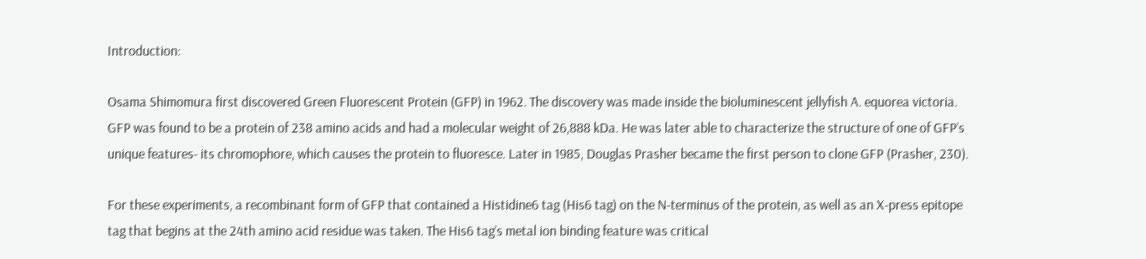Introduction:

Osama Shimomura first discovered Green Fluorescent Protein (GFP) in 1962. The discovery was made inside the bioluminescent jellyfish A. equorea victoria. GFP was found to be a protein of 238 amino acids and had a molecular weight of 26,888 kDa. He was later able to characterize the structure of one of GFP’s unique features- its chromophore, which causes the protein to fluoresce. Later in 1985, Douglas Prasher became the first person to clone GFP (Prasher, 230).

For these experiments, a recombinant form of GFP that contained a Histidine6 tag (His6 tag) on the N-terminus of the protein, as well as an X-press epitope tag that begins at the 24th amino acid residue was taken. The His6 tag’s metal ion binding feature was critical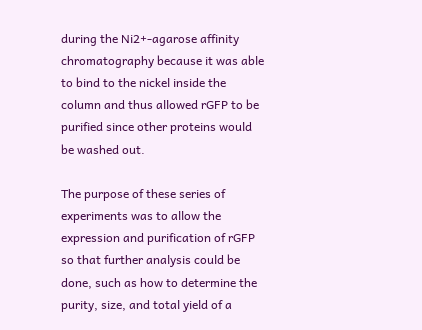during the Ni2+-agarose affinity chromatography because it was able to bind to the nickel inside the column and thus allowed rGFP to be purified since other proteins would be washed out.

The purpose of these series of experiments was to allow the expression and purification of rGFP so that further analysis could be done, such as how to determine the purity, size, and total yield of a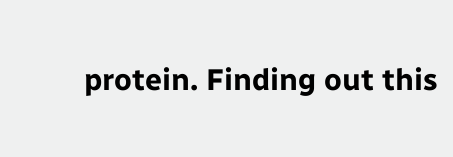protein. Finding out this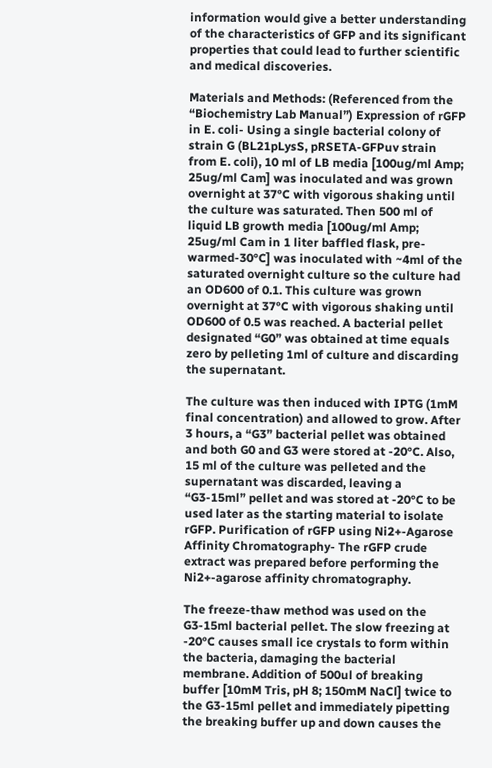information would give a better understanding of the characteristics of GFP and its significant properties that could lead to further scientific and medical discoveries.

Materials and Methods: (Referenced from the “Biochemistry Lab Manual”) Expression of rGFP in E. coli- Using a single bacterial colony of strain G (BL21pLysS, pRSETA-GFPuv strain from E. coli), 10 ml of LB media [100ug/ml Amp; 25ug/ml Cam] was inoculated and was grown overnight at 37°C with vigorous shaking until the culture was saturated. Then 500 ml of liquid LB growth media [100ug/ml Amp; 25ug/ml Cam in 1 liter baffled flask, pre-warmed-30°C] was inoculated with ~4ml of the saturated overnight culture so the culture had an OD600 of 0.1. This culture was grown overnight at 37°C with vigorous shaking until OD600 of 0.5 was reached. A bacterial pellet designated “G0” was obtained at time equals zero by pelleting 1ml of culture and discarding the supernatant.

The culture was then induced with IPTG (1mM final concentration) and allowed to grow. After 3 hours, a “G3” bacterial pellet was obtained and both G0 and G3 were stored at -20°C. Also, 15 ml of the culture was pelleted and the supernatant was discarded, leaving a “G3-15ml” pellet and was stored at -20°C to be used later as the starting material to isolate rGFP. Purification of rGFP using Ni2+-Agarose Affinity Chromatography- The rGFP crude extract was prepared before performing the Ni2+-agarose affinity chromatography.

The freeze-thaw method was used on the G3-15ml bacterial pellet. The slow freezing at -20°C causes small ice crystals to form within the bacteria, damaging the bacterial membrane. Addition of 500ul of breaking buffer [10mM Tris, pH 8; 150mM NaCl] twice to the G3-15ml pellet and immediately pipetting the breaking buffer up and down causes the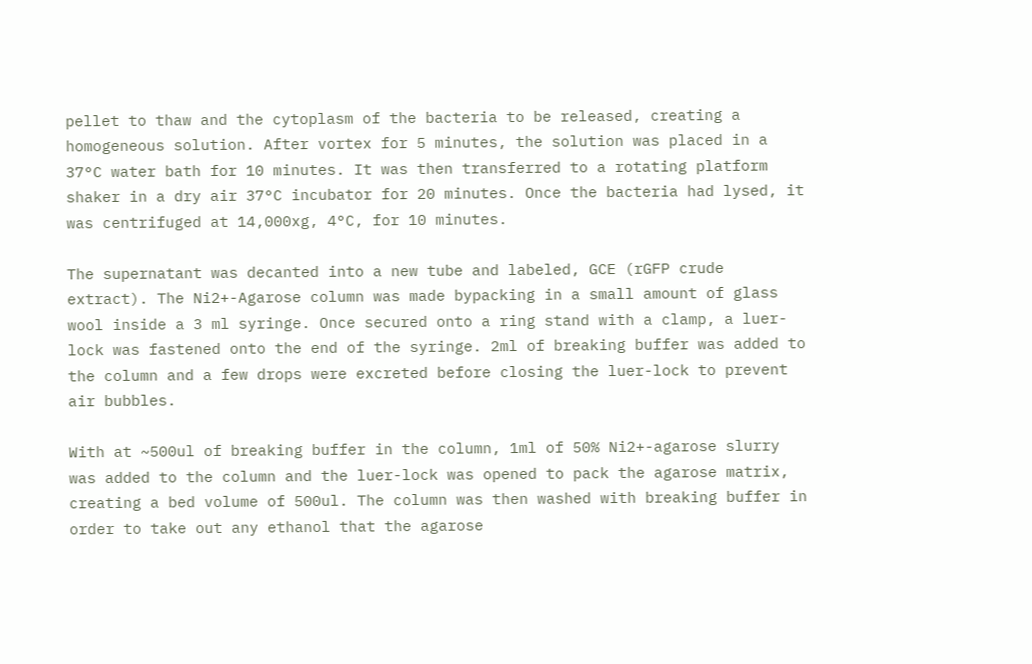pellet to thaw and the cytoplasm of the bacteria to be released, creating a homogeneous solution. After vortex for 5 minutes, the solution was placed in a 37°C water bath for 10 minutes. It was then transferred to a rotating platform shaker in a dry air 37°C incubator for 20 minutes. Once the bacteria had lysed, it was centrifuged at 14,000xg, 4°C, for 10 minutes.

The supernatant was decanted into a new tube and labeled, GCE (rGFP crude extract). The Ni2+-Agarose column was made bypacking in a small amount of glass wool inside a 3 ml syringe. Once secured onto a ring stand with a clamp, a luer-lock was fastened onto the end of the syringe. 2ml of breaking buffer was added to the column and a few drops were excreted before closing the luer-lock to prevent air bubbles.

With at ~500ul of breaking buffer in the column, 1ml of 50% Ni2+-agarose slurry was added to the column and the luer-lock was opened to pack the agarose matrix, creating a bed volume of 500ul. The column was then washed with breaking buffer in order to take out any ethanol that the agarose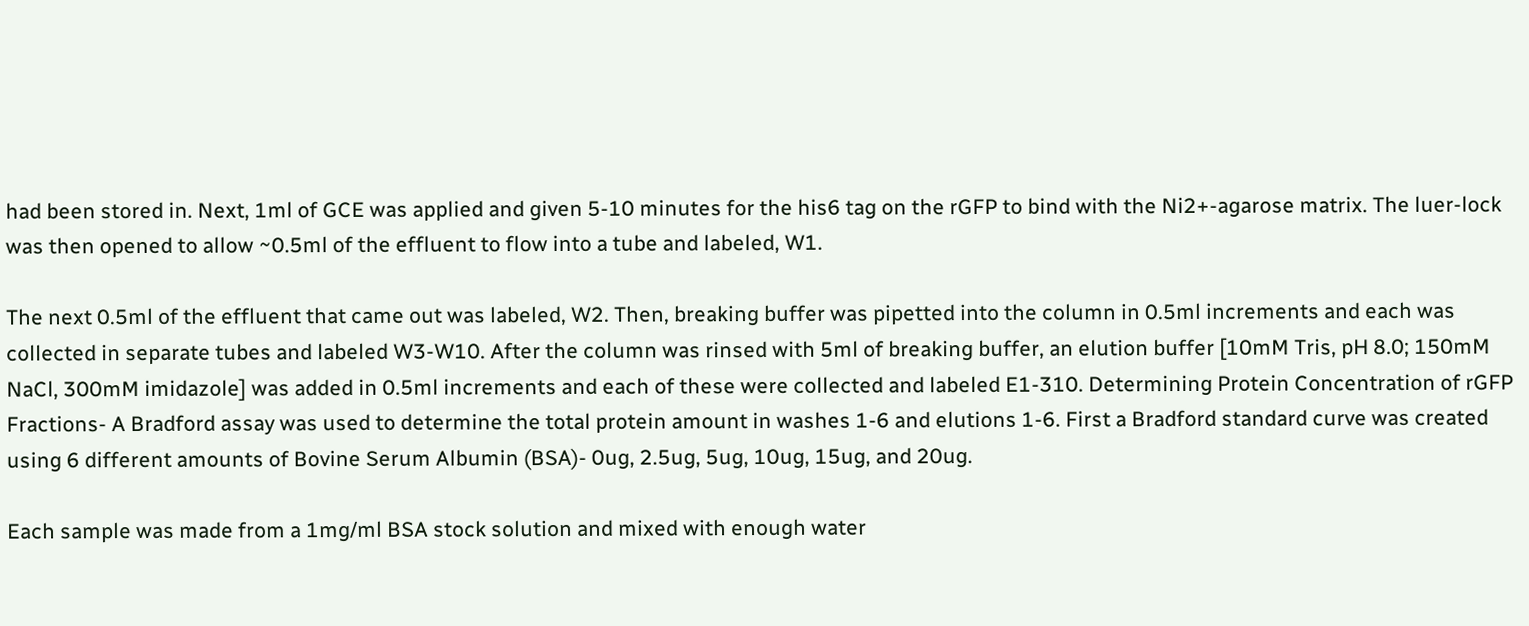had been stored in. Next, 1ml of GCE was applied and given 5-10 minutes for the his6 tag on the rGFP to bind with the Ni2+-agarose matrix. The luer-lock was then opened to allow ~0.5ml of the effluent to flow into a tube and labeled, W1.

The next 0.5ml of the effluent that came out was labeled, W2. Then, breaking buffer was pipetted into the column in 0.5ml increments and each was collected in separate tubes and labeled W3-W10. After the column was rinsed with 5ml of breaking buffer, an elution buffer [10mM Tris, pH 8.0; 150mM NaCl, 300mM imidazole] was added in 0.5ml increments and each of these were collected and labeled E1-310. Determining Protein Concentration of rGFP Fractions- A Bradford assay was used to determine the total protein amount in washes 1-6 and elutions 1-6. First a Bradford standard curve was created using 6 different amounts of Bovine Serum Albumin (BSA)- 0ug, 2.5ug, 5ug, 10ug, 15ug, and 20ug.

Each sample was made from a 1mg/ml BSA stock solution and mixed with enough water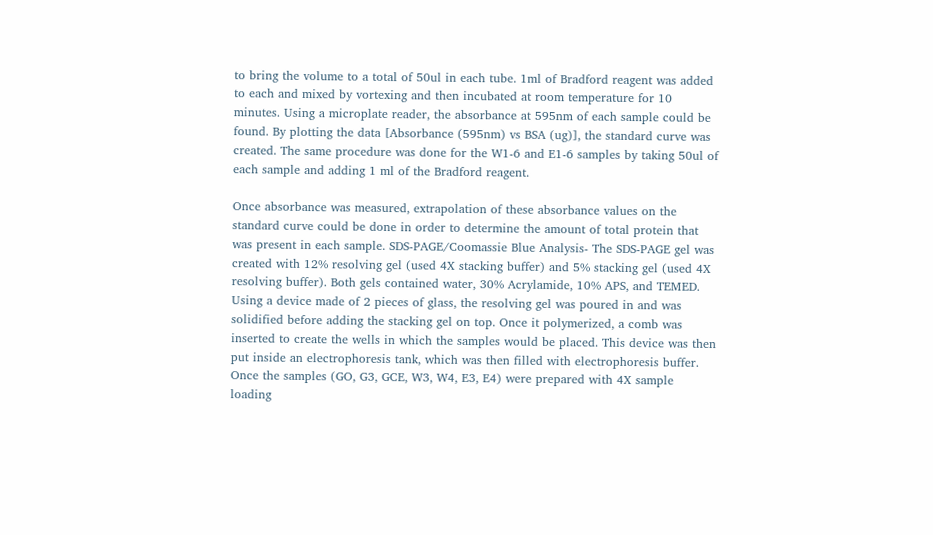to bring the volume to a total of 50ul in each tube. 1ml of Bradford reagent was added to each and mixed by vortexing and then incubated at room temperature for 10 minutes. Using a microplate reader, the absorbance at 595nm of each sample could be found. By plotting the data [Absorbance (595nm) vs BSA (ug)], the standard curve was created. The same procedure was done for the W1-6 and E1-6 samples by taking 50ul of each sample and adding 1 ml of the Bradford reagent.

Once absorbance was measured, extrapolation of these absorbance values on the standard curve could be done in order to determine the amount of total protein that was present in each sample. SDS-PAGE/Coomassie Blue Analysis- The SDS-PAGE gel was created with 12% resolving gel (used 4X stacking buffer) and 5% stacking gel (used 4X resolving buffer). Both gels contained water, 30% Acrylamide, 10% APS, and TEMED. Using a device made of 2 pieces of glass, the resolving gel was poured in and was solidified before adding the stacking gel on top. Once it polymerized, a comb was inserted to create the wells in which the samples would be placed. This device was then put inside an electrophoresis tank, which was then filled with electrophoresis buffer. Once the samples (GO, G3, GCE, W3, W4, E3, E4) were prepared with 4X sample loading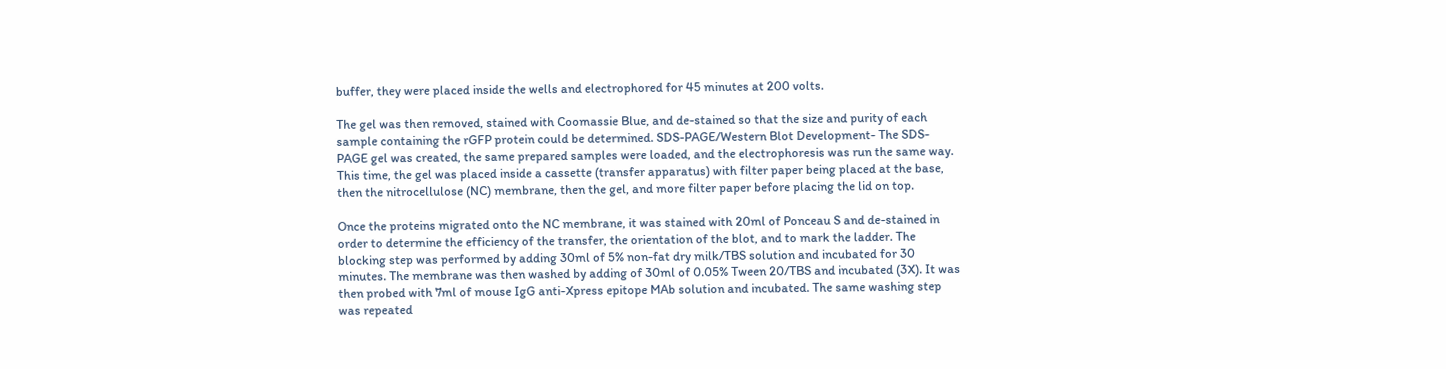buffer, they were placed inside the wells and electrophored for 45 minutes at 200 volts.

The gel was then removed, stained with Coomassie Blue, and de-stained so that the size and purity of each sample containing the rGFP protein could be determined. SDS-PAGE/Western Blot Development- The SDS-PAGE gel was created, the same prepared samples were loaded, and the electrophoresis was run the same way. This time, the gel was placed inside a cassette (transfer apparatus) with filter paper being placed at the base, then the nitrocellulose (NC) membrane, then the gel, and more filter paper before placing the lid on top.

Once the proteins migrated onto the NC membrane, it was stained with 20ml of Ponceau S and de-stained in order to determine the efficiency of the transfer, the orientation of the blot, and to mark the ladder. The blocking step was performed by adding 30ml of 5% non-fat dry milk/TBS solution and incubated for 30 minutes. The membrane was then washed by adding of 30ml of 0.05% Tween 20/TBS and incubated (3X). It was then probed with 7ml of mouse IgG anti-Xpress epitope MAb solution and incubated. The same washing step was repeated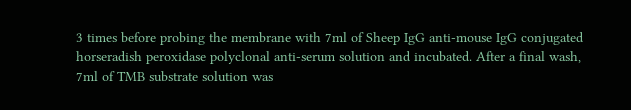3 times before probing the membrane with 7ml of Sheep IgG anti-mouse IgG conjugated horseradish peroxidase polyclonal anti-serum solution and incubated. After a final wash, 7ml of TMB substrate solution was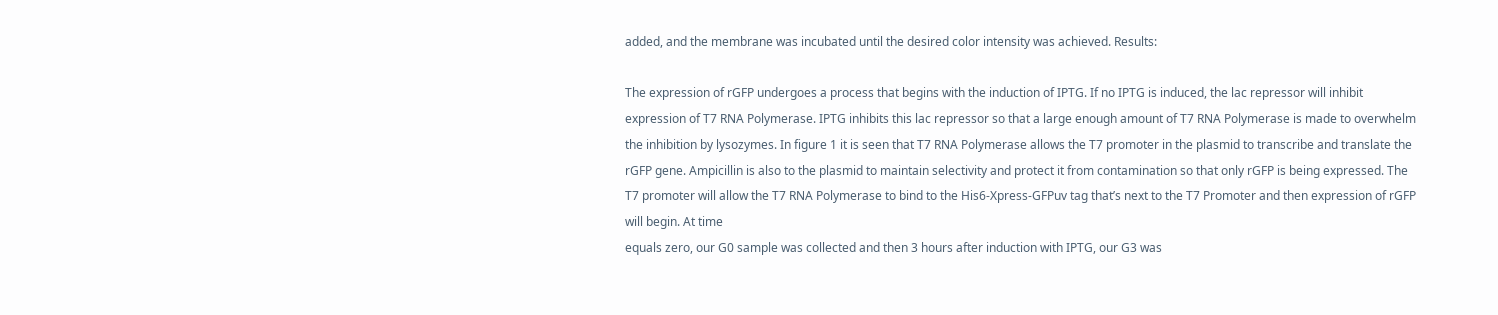added, and the membrane was incubated until the desired color intensity was achieved. Results:

The expression of rGFP undergoes a process that begins with the induction of IPTG. If no IPTG is induced, the lac repressor will inhibit expression of T7 RNA Polymerase. IPTG inhibits this lac repressor so that a large enough amount of T7 RNA Polymerase is made to overwhelm the inhibition by lysozymes. In figure 1 it is seen that T7 RNA Polymerase allows the T7 promoter in the plasmid to transcribe and translate the rGFP gene. Ampicillin is also to the plasmid to maintain selectivity and protect it from contamination so that only rGFP is being expressed. The T7 promoter will allow the T7 RNA Polymerase to bind to the His6-Xpress-GFPuv tag that’s next to the T7 Promoter and then expression of rGFP will begin. At time
equals zero, our G0 sample was collected and then 3 hours after induction with IPTG, our G3 was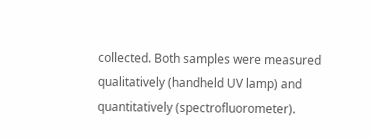collected. Both samples were measured qualitatively (handheld UV lamp) and quantitatively (spectrofluorometer).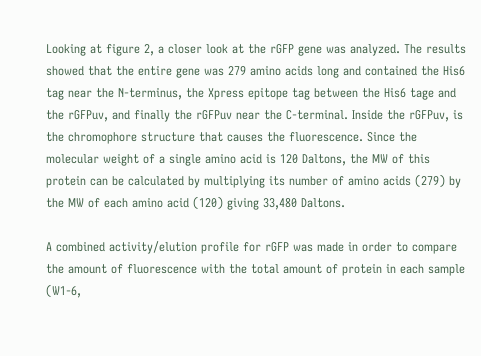Looking at figure 2, a closer look at the rGFP gene was analyzed. The results showed that the entire gene was 279 amino acids long and contained the His6 tag near the N-terminus, the Xpress epitope tag between the His6 tage and the rGFPuv, and finally the rGFPuv near the C-terminal. Inside the rGFPuv, is the chromophore structure that causes the fluorescence. Since the molecular weight of a single amino acid is 120 Daltons, the MW of this protein can be calculated by multiplying its number of amino acids (279) by the MW of each amino acid (120) giving 33,480 Daltons.

A combined activity/elution profile for rGFP was made in order to compare the amount of fluorescence with the total amount of protein in each sample (W1-6,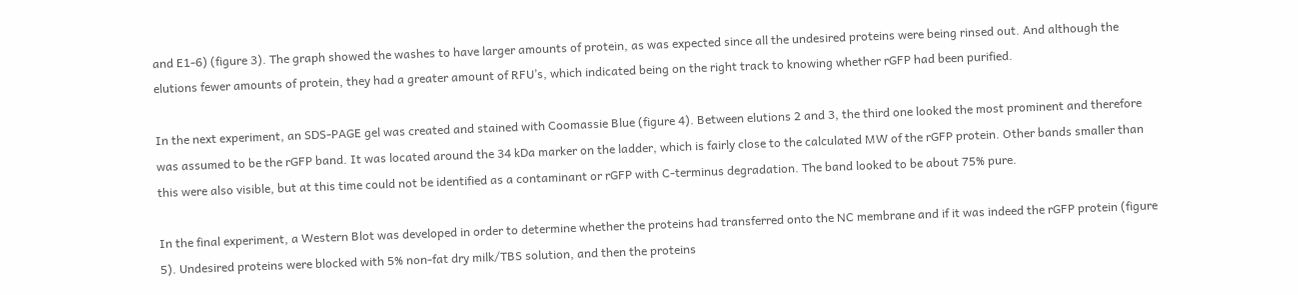and E1-6) (figure 3). The graph showed the washes to have larger amounts of protein, as was expected since all the undesired proteins were being rinsed out. And although the elutions fewer amounts of protein, they had a greater amount of RFU’s, which indicated being on the right track to knowing whether rGFP had been purified.

In the next experiment, an SDS-PAGE gel was created and stained with Coomassie Blue (figure 4). Between elutions 2 and 3, the third one looked the most prominent and therefore was assumed to be the rGFP band. It was located around the 34 kDa marker on the ladder, which is fairly close to the calculated MW of the rGFP protein. Other bands smaller than this were also visible, but at this time could not be identified as a contaminant or rGFP with C-terminus degradation. The band looked to be about 75% pure.

In the final experiment, a Western Blot was developed in order to determine whether the proteins had transferred onto the NC membrane and if it was indeed the rGFP protein (figure 5). Undesired proteins were blocked with 5% non-fat dry milk/TBS solution, and then the proteins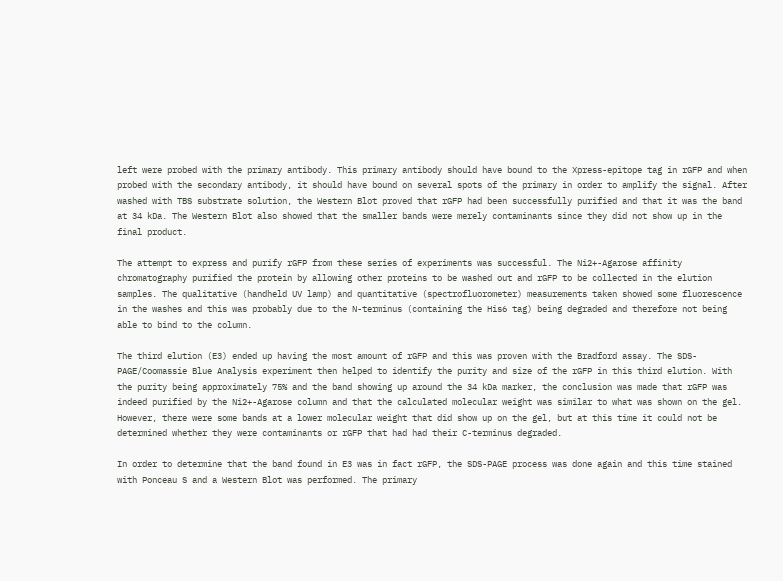left were probed with the primary antibody. This primary antibody should have bound to the Xpress-epitope tag in rGFP and when probed with the secondary antibody, it should have bound on several spots of the primary in order to amplify the signal. After washed with TBS substrate solution, the Western Blot proved that rGFP had been successfully purified and that it was the band at 34 kDa. The Western Blot also showed that the smaller bands were merely contaminants since they did not show up in the final product.

The attempt to express and purify rGFP from these series of experiments was successful. The Ni2+-Agarose affinity chromatography purified the protein by allowing other proteins to be washed out and rGFP to be collected in the elution samples. The qualitative (handheld UV lamp) and quantitative (spectrofluorometer) measurements taken showed some fluorescence in the washes and this was probably due to the N-terminus (containing the His6 tag) being degraded and therefore not being able to bind to the column.

The third elution (E3) ended up having the most amount of rGFP and this was proven with the Bradford assay. The SDS-PAGE/Coomassie Blue Analysis experiment then helped to identify the purity and size of the rGFP in this third elution. With the purity being approximately 75% and the band showing up around the 34 kDa marker, the conclusion was made that rGFP was indeed purified by the Ni2+-Agarose column and that the calculated molecular weight was similar to what was shown on the gel. However, there were some bands at a lower molecular weight that did show up on the gel, but at this time it could not be determined whether they were contaminants or rGFP that had had their C-terminus degraded.

In order to determine that the band found in E3 was in fact rGFP, the SDS-PAGE process was done again and this time stained with Ponceau S and a Western Blot was performed. The primary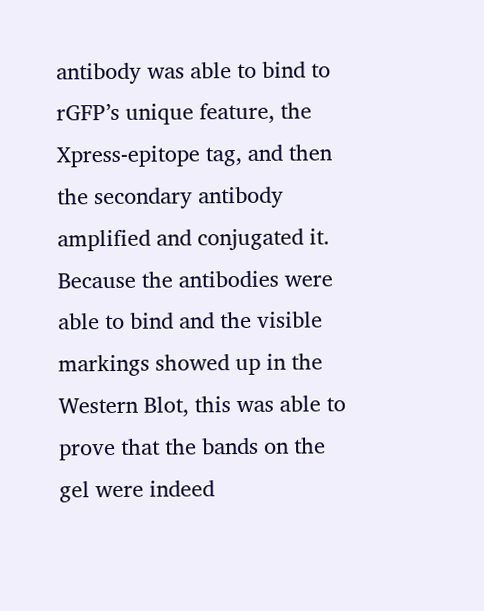antibody was able to bind to rGFP’s unique feature, the Xpress-epitope tag, and then the secondary antibody amplified and conjugated it. Because the antibodies were able to bind and the visible markings showed up in the Western Blot, this was able to prove that the bands on the gel were indeed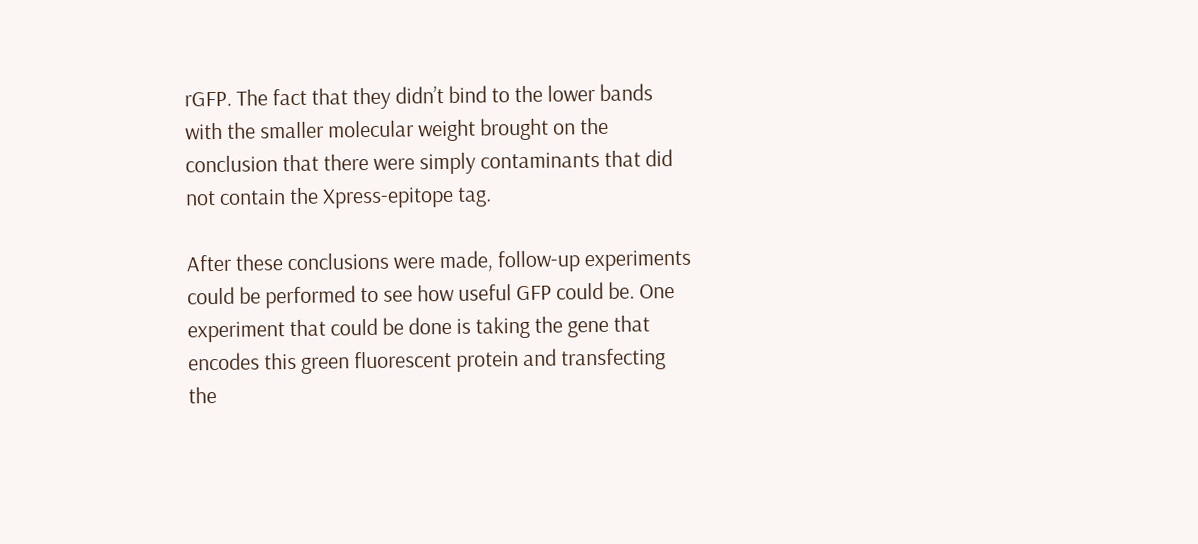rGFP. The fact that they didn’t bind to the lower bands with the smaller molecular weight brought on the conclusion that there were simply contaminants that did not contain the Xpress-epitope tag.

After these conclusions were made, follow-up experiments could be performed to see how useful GFP could be. One experiment that could be done is taking the gene that encodes this green fluorescent protein and transfecting the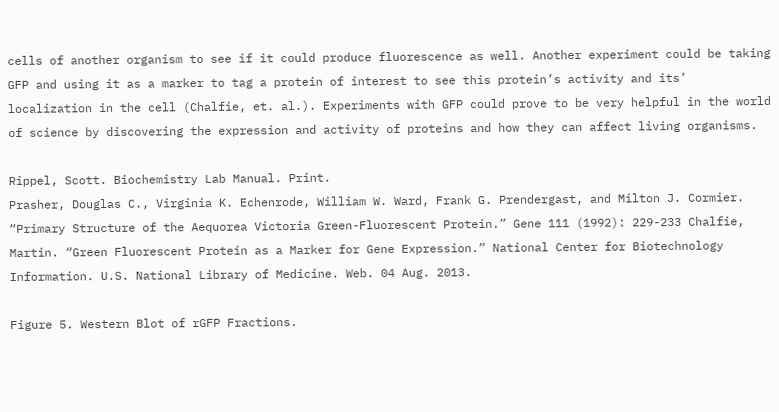cells of another organism to see if it could produce fluorescence as well. Another experiment could be taking GFP and using it as a marker to tag a protein of interest to see this protein’s activity and its’ localization in the cell (Chalfie, et. al.). Experiments with GFP could prove to be very helpful in the world of science by discovering the expression and activity of proteins and how they can affect living organisms.

Rippel, Scott. Biochemistry Lab Manual. Print.
Prasher, Douglas C., Virginia K. Echenrode, William W. Ward, Frank G. Prendergast, and Milton J. Cormier. “Primary Structure of the Aequorea Victoria Green-Fluorescent Protein.” Gene 111 (1992): 229-233 Chalfie, Martin. “Green Fluorescent Protein as a Marker for Gene Expression.” National Center for Biotechnology Information. U.S. National Library of Medicine. Web. 04 Aug. 2013.

Figure 5. Western Blot of rGFP Fractions.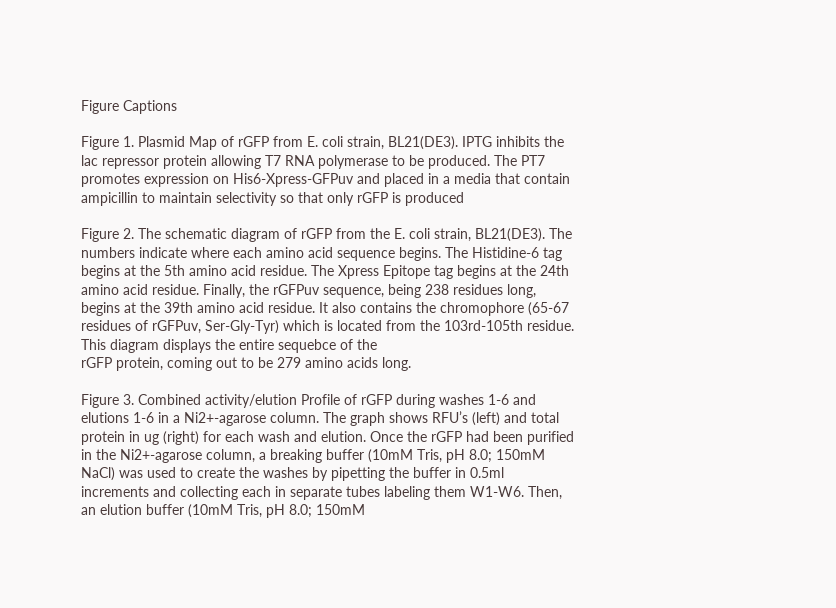Figure Captions

Figure 1. Plasmid Map of rGFP from E. coli strain, BL21(DE3). IPTG inhibits the lac repressor protein allowing T7 RNA polymerase to be produced. The PT7 promotes expression on His6-Xpress-GFPuv and placed in a media that contain ampicillin to maintain selectivity so that only rGFP is produced

Figure 2. The schematic diagram of rGFP from the E. coli strain, BL21(DE3). The numbers indicate where each amino acid sequence begins. The Histidine-6 tag begins at the 5th amino acid residue. The Xpress Epitope tag begins at the 24th amino acid residue. Finally, the rGFPuv sequence, being 238 residues long, begins at the 39th amino acid residue. It also contains the chromophore (65-67 residues of rGFPuv, Ser-Gly-Tyr) which is located from the 103rd-105th residue. This diagram displays the entire sequebce of the
rGFP protein, coming out to be 279 amino acids long.

Figure 3. Combined activity/elution Profile of rGFP during washes 1-6 and elutions 1-6 in a Ni2+-agarose column. The graph shows RFU’s (left) and total protein in ug (right) for each wash and elution. Once the rGFP had been purified in the Ni2+-agarose column, a breaking buffer (10mM Tris, pH 8.0; 150mM NaCl) was used to create the washes by pipetting the buffer in 0.5ml increments and collecting each in separate tubes labeling them W1-W6. Then, an elution buffer (10mM Tris, pH 8.0; 150mM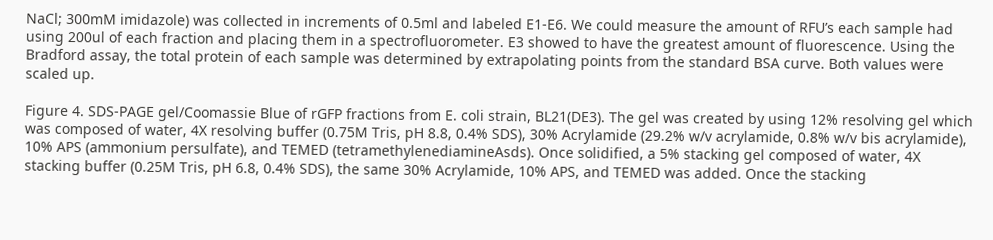NaCl; 300mM imidazole) was collected in increments of 0.5ml and labeled E1-E6. We could measure the amount of RFU’s each sample had using 200ul of each fraction and placing them in a spectrofluorometer. E3 showed to have the greatest amount of fluorescence. Using the Bradford assay, the total protein of each sample was determined by extrapolating points from the standard BSA curve. Both values were scaled up.

Figure 4. SDS-PAGE gel/Coomassie Blue of rGFP fractions from E. coli strain, BL21(DE3). The gel was created by using 12% resolving gel which was composed of water, 4X resolving buffer (0.75M Tris, pH 8.8, 0.4% SDS), 30% Acrylamide (29.2% w/v acrylamide, 0.8% w/v bis acrylamide), 10% APS (ammonium persulfate), and TEMED (tetramethylenediamineAsds). Once solidified, a 5% stacking gel composed of water, 4X stacking buffer (0.25M Tris, pH 6.8, 0.4% SDS), the same 30% Acrylamide, 10% APS, and TEMED was added. Once the stacking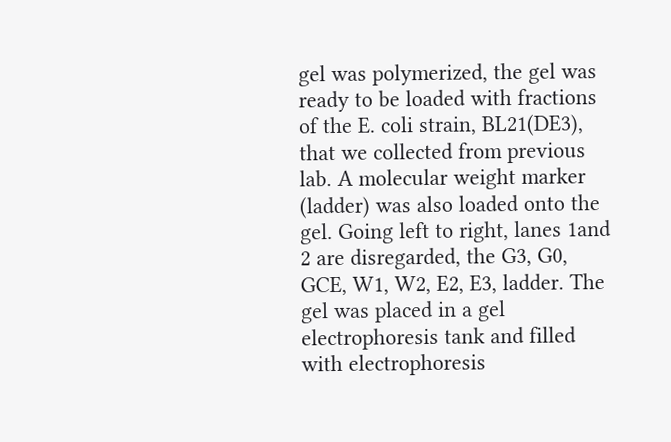gel was polymerized, the gel was ready to be loaded with fractions of the E. coli strain, BL21(DE3), that we collected from previous lab. A molecular weight marker (ladder) was also loaded onto the gel. Going left to right, lanes 1and 2 are disregarded, the G3, G0, GCE, W1, W2, E2, E3, ladder. The gel was placed in a gel electrophoresis tank and filled with electrophoresis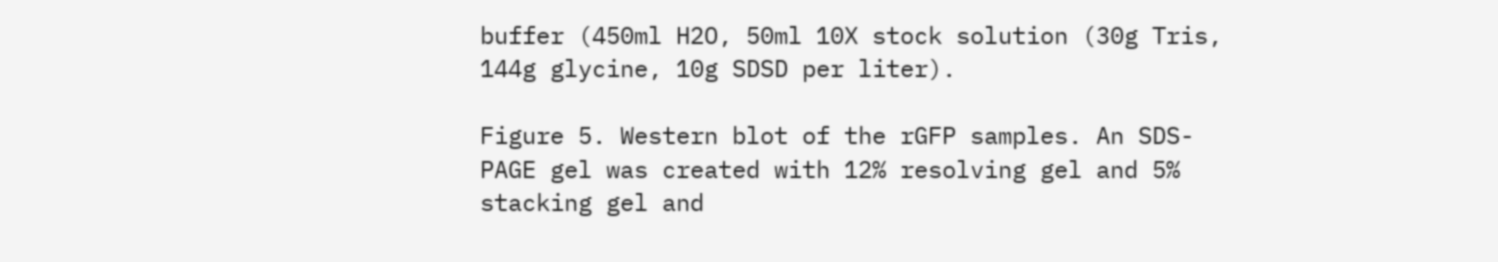buffer (450ml H2O, 50ml 10X stock solution (30g Tris, 144g glycine, 10g SDSD per liter).

Figure 5. Western blot of the rGFP samples. An SDS-PAGE gel was created with 12% resolving gel and 5% stacking gel and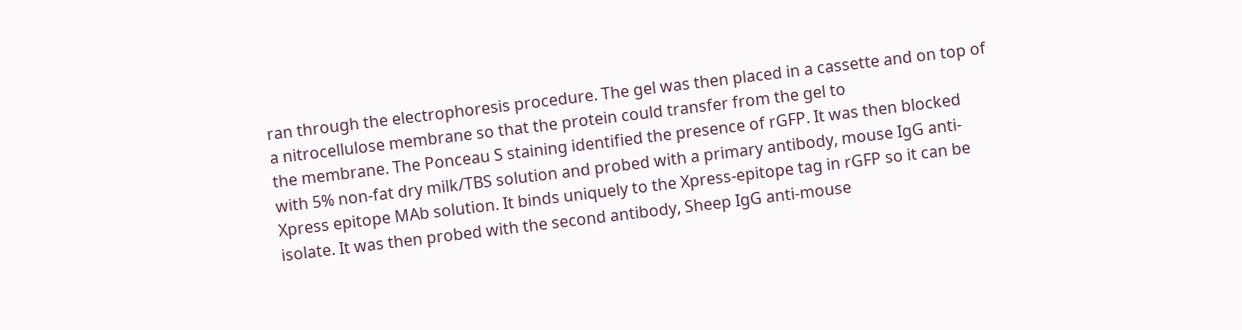ran through the electrophoresis procedure. The gel was then placed in a cassette and on top of a nitrocellulose membrane so that the protein could transfer from the gel to
the membrane. The Ponceau S staining identified the presence of rGFP. It was then blocked with 5% non-fat dry milk/TBS solution and probed with a primary antibody, mouse IgG anti-Xpress epitope MAb solution. It binds uniquely to the Xpress-epitope tag in rGFP so it can be isolate. It was then probed with the second antibody, Sheep IgG anti-mouse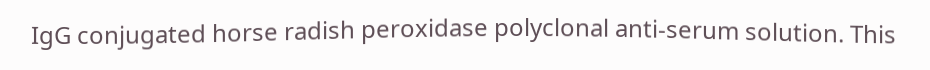IgG conjugated horse radish peroxidase polyclonal anti-serum solution. This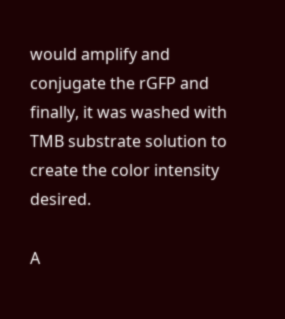would amplify and conjugate the rGFP and finally, it was washed with TMB substrate solution to create the color intensity desired.

A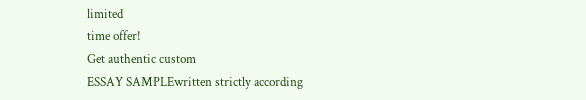limited
time offer!
Get authentic custom
ESSAY SAMPLEwritten strictly according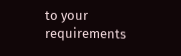to your requirements